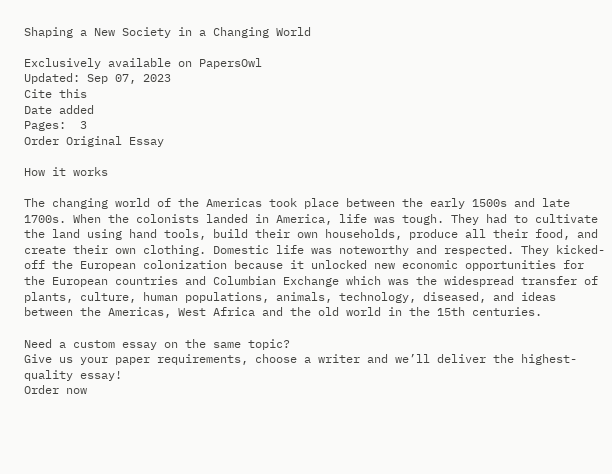Shaping a New Society in a Changing World

Exclusively available on PapersOwl
Updated: Sep 07, 2023
Cite this
Date added
Pages:  3
Order Original Essay

How it works

The changing world of the Americas took place between the early 1500s and late 1700s. When the colonists landed in America, life was tough. They had to cultivate the land using hand tools, build their own households, produce all their food, and create their own clothing. Domestic life was noteworthy and respected. They kicked-off the European colonization because it unlocked new economic opportunities for the European countries and Columbian Exchange which was the widespread transfer of plants, culture, human populations, animals, technology, diseased, and ideas between the Americas, West Africa and the old world in the 15th centuries.

Need a custom essay on the same topic?
Give us your paper requirements, choose a writer and we’ll deliver the highest-quality essay!
Order now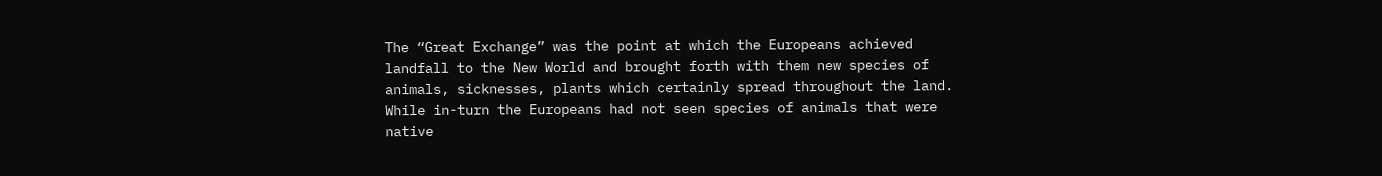The “Great Exchange” was the point at which the Europeans achieved landfall to the New World and brought forth with them new species of animals, sicknesses, plants which certainly spread throughout the land. While in-turn the Europeans had not seen species of animals that were native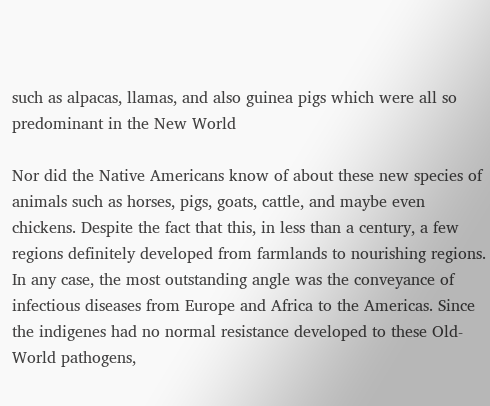such as alpacas, llamas, and also guinea pigs which were all so predominant in the New World

Nor did the Native Americans know of about these new species of animals such as horses, pigs, goats, cattle, and maybe even chickens. Despite the fact that this, in less than a century, a few regions definitely developed from farmlands to nourishing regions. In any case, the most outstanding angle was the conveyance of infectious diseases from Europe and Africa to the Americas. Since the indigenes had no normal resistance developed to these Old-World pathogens,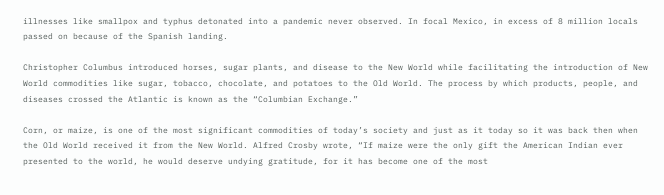illnesses like smallpox and typhus detonated into a pandemic never observed. In focal Mexico, in excess of 8 million locals passed on because of the Spanish landing.

Christopher Columbus introduced horses, sugar plants, and disease to the New World while facilitating the introduction of New World commodities like sugar, tobacco, chocolate, and potatoes to the Old World. The process by which products, people, and diseases crossed the Atlantic is known as the “Columbian Exchange.”

Corn, or maize, is one of the most significant commodities of today’s society and just as it today so it was back then when the Old World received it from the New World. Alfred Crosby wrote, “If maize were the only gift the American Indian ever presented to the world, he would deserve undying gratitude, for it has become one of the most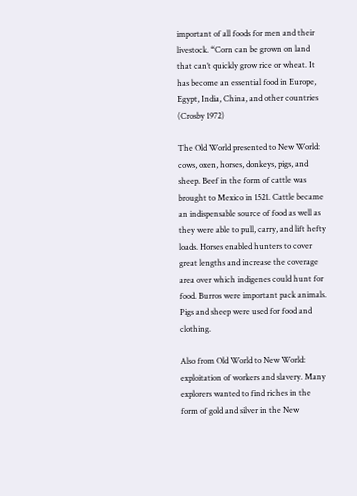important of all foods for men and their livestock. “Corn can be grown on land that can’t quickly grow rice or wheat. It has become an essential food in Europe, Egypt, India, China, and other countries (Crosby 1972)

The Old World presented to New World: cows, oxen, horses, donkeys, pigs, and sheep. Beef in the form of cattle was brought to Mexico in 1521. Cattle became an indispensable source of food as well as they were able to pull, carry, and lift hefty loads. Horses enabled hunters to cover great lengths and increase the coverage area over which indigenes could hunt for food. Burros were important pack animals. Pigs and sheep were used for food and clothing.

Also from Old World to New World: exploitation of workers and slavery. Many explorers wanted to find riches in the form of gold and silver in the New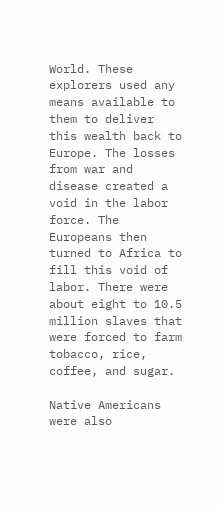World. These explorers used any means available to them to deliver this wealth back to Europe. The losses from war and disease created a void in the labor force. The Europeans then turned to Africa to fill this void of labor. There were about eight to 10.5 million slaves that were forced to farm tobacco, rice, coffee, and sugar.

Native Americans were also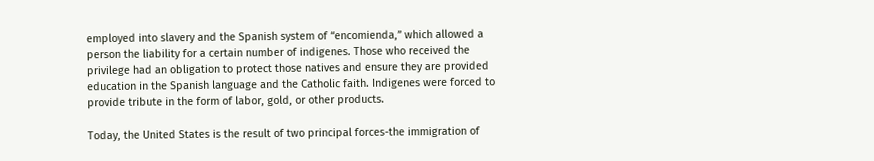employed into slavery and the Spanish system of “encomienda,” which allowed a person the liability for a certain number of indigenes. Those who received the privilege had an obligation to protect those natives and ensure they are provided education in the Spanish language and the Catholic faith. Indigenes were forced to provide tribute in the form of labor, gold, or other products.

Today, the United States is the result of two principal forces-the immigration of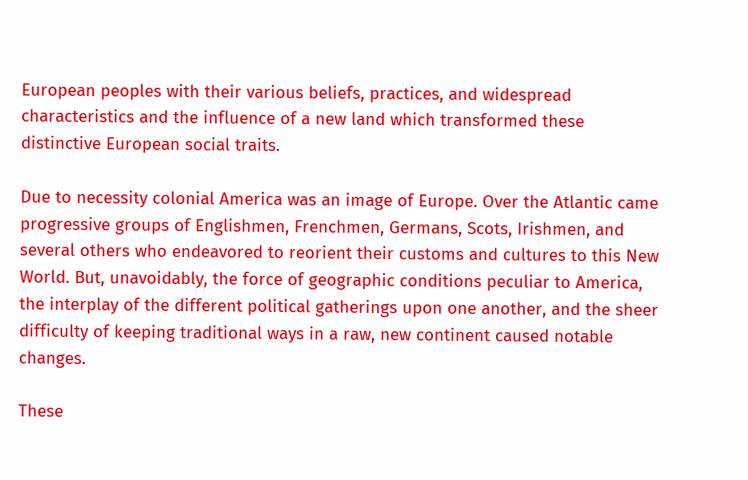European peoples with their various beliefs, practices, and widespread characteristics and the influence of a new land which transformed these distinctive European social traits.

Due to necessity colonial America was an image of Europe. Over the Atlantic came progressive groups of Englishmen, Frenchmen, Germans, Scots, Irishmen, and several others who endeavored to reorient their customs and cultures to this New World. But, unavoidably, the force of geographic conditions peculiar to America, the interplay of the different political gatherings upon one another, and the sheer difficulty of keeping traditional ways in a raw, new continent caused notable changes.

These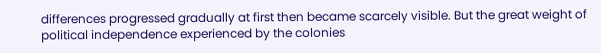differences progressed gradually at first then became scarcely visible. But the great weight of political independence experienced by the colonies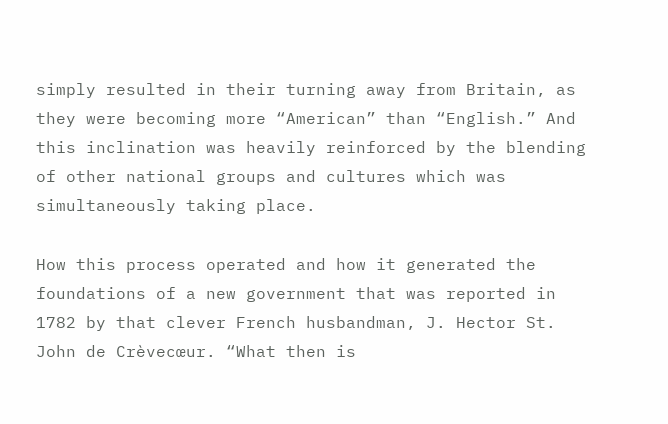simply resulted in their turning away from Britain, as they were becoming more “American” than “English.” And this inclination was heavily reinforced by the blending of other national groups and cultures which was simultaneously taking place.

How this process operated and how it generated the foundations of a new government that was reported in 1782 by that clever French husbandman, J. Hector St. John de Crèvecœur. “What then is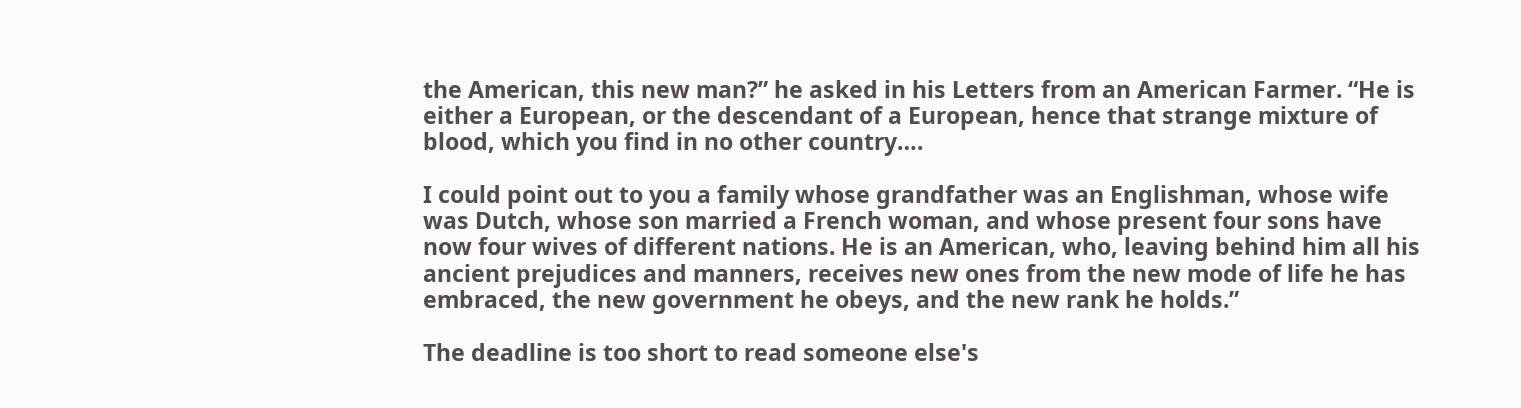the American, this new man?” he asked in his Letters from an American Farmer. “He is either a European, or the descendant of a European, hence that strange mixture of blood, which you find in no other country….

I could point out to you a family whose grandfather was an Englishman, whose wife was Dutch, whose son married a French woman, and whose present four sons have now four wives of different nations. He is an American, who, leaving behind him all his ancient prejudices and manners, receives new ones from the new mode of life he has embraced, the new government he obeys, and the new rank he holds.”

The deadline is too short to read someone else's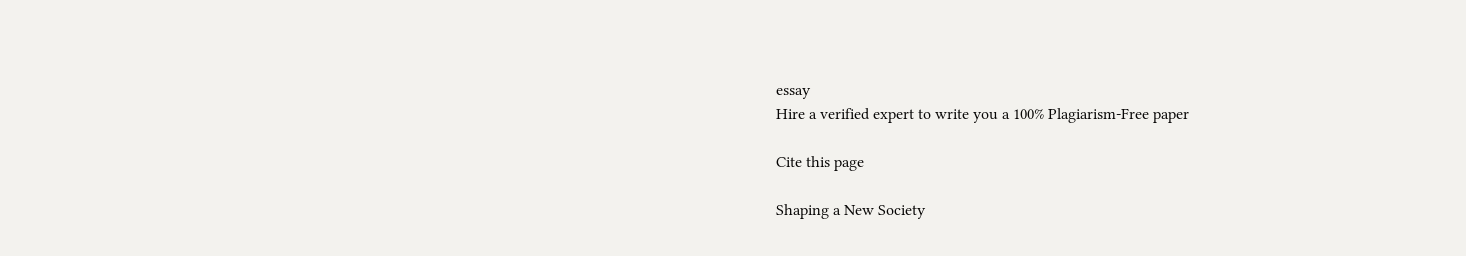essay
Hire a verified expert to write you a 100% Plagiarism-Free paper

Cite this page

Shaping a New Society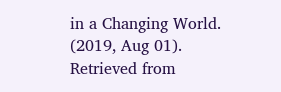in a Changing World. (2019, Aug 01). Retrieved from